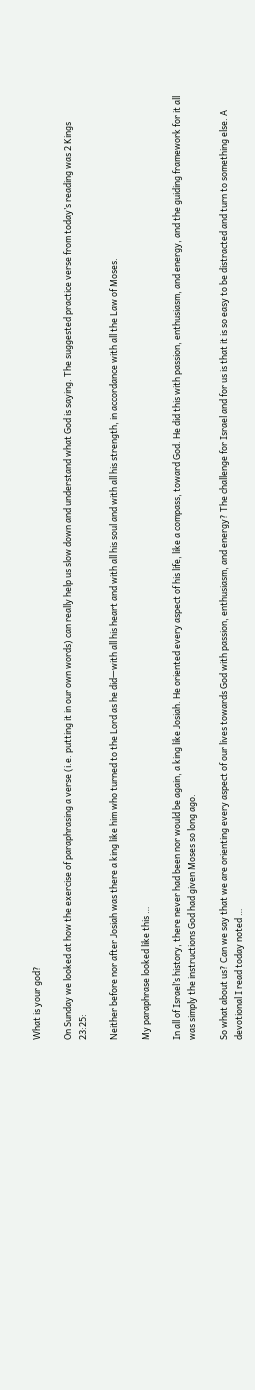What is your god?

On Sunday we looked at how the exercise of paraphrasing a verse (i.e. putting it in our own words) can really help us slow down and understand what God is saying. The suggested practice verse from today’s reading was 2 Kings 23:25:

Neither before nor after Josiah was there a king like him who turned to the Lord as he did—with all his heart and with all his soul and with all his strength, in accordance with all the Law of Moses.

My paraphrase looked like this …

In all of Israel’s history, there never had been nor would be again, a king like Josiah. He oriented every aspect of his life, like a compass, toward God. He did this with passion, enthusiasm, and energy, and the guiding framework for it all was simply the instructions God had given Moses so long ago.

So what about us? Can we say that we are orienting every aspect of our lives towards God with passion, enthusiasm, and energy? The challenge for Israel and for us is that it is so easy to be distracted and turn to something else. A devotional I read today noted …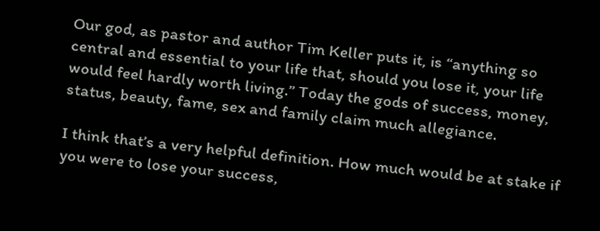Our god, as pastor and author Tim Keller puts it, is “anything so central and essential to your life that, should you lose it, your life would feel hardly worth living.” Today the gods of success, money, status, beauty, fame, sex and family claim much allegiance.

I think that’s a very helpful definition. How much would be at stake if you were to lose your success,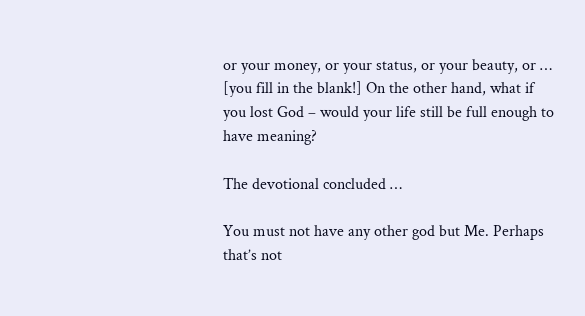or your money, or your status, or your beauty, or … [you fill in the blank!] On the other hand, what if you lost God – would your life still be full enough to have meaning?

The devotional concluded …

You must not have any other god but Me. Perhaps that’s not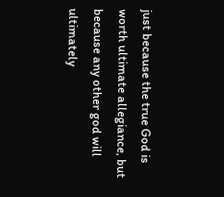just because the true God is worth ultimate allegiance, but because any other god will ultimately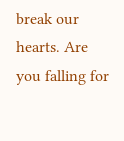break our hearts. Are you falling for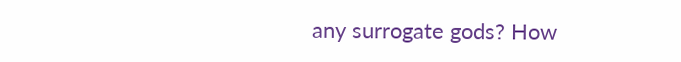any surrogate gods? How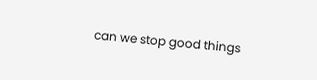can we stop good things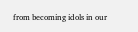from becoming idols in our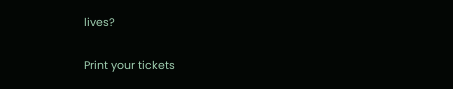lives?

Print your tickets